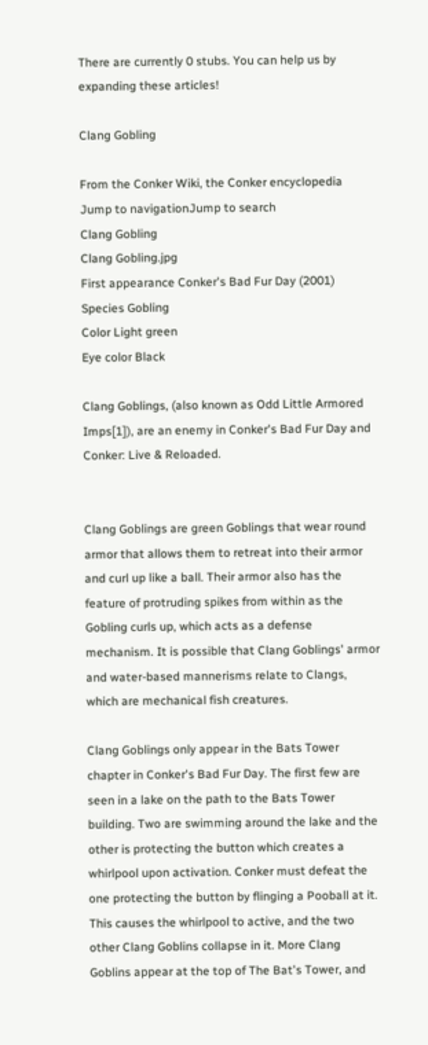There are currently 0 stubs. You can help us by expanding these articles!

Clang Gobling

From the Conker Wiki, the Conker encyclopedia
Jump to navigationJump to search
Clang Gobling
Clang Gobling.jpg
First appearance Conker's Bad Fur Day (2001)
Species Gobling
Color Light green
Eye color Black

Clang Goblings, (also known as Odd Little Armored Imps[1]), are an enemy in Conker's Bad Fur Day and Conker: Live & Reloaded.


Clang Goblings are green Goblings that wear round armor that allows them to retreat into their armor and curl up like a ball. Their armor also has the feature of protruding spikes from within as the Gobling curls up, which acts as a defense mechanism. It is possible that Clang Goblings' armor and water-based mannerisms relate to Clangs, which are mechanical fish creatures.

Clang Goblings only appear in the Bats Tower chapter in Conker's Bad Fur Day. The first few are seen in a lake on the path to the Bats Tower building. Two are swimming around the lake and the other is protecting the button which creates a whirlpool upon activation. Conker must defeat the one protecting the button by flinging a Pooball at it. This causes the whirlpool to active, and the two other Clang Goblins collapse in it. More Clang Goblins appear at the top of The Bat's Tower, and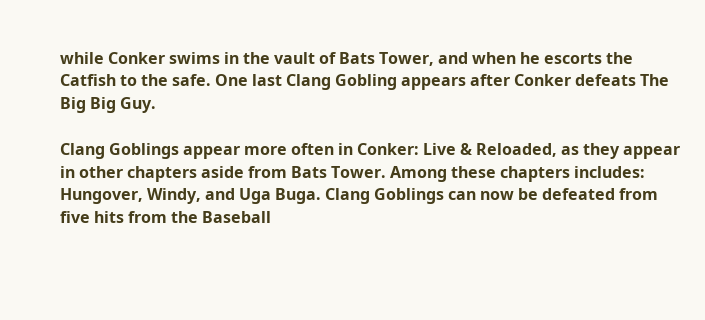while Conker swims in the vault of Bats Tower, and when he escorts the Catfish to the safe. One last Clang Gobling appears after Conker defeats The Big Big Guy.

Clang Goblings appear more often in Conker: Live & Reloaded, as they appear in other chapters aside from Bats Tower. Among these chapters includes: Hungover, Windy, and Uga Buga. Clang Goblings can now be defeated from five hits from the Baseball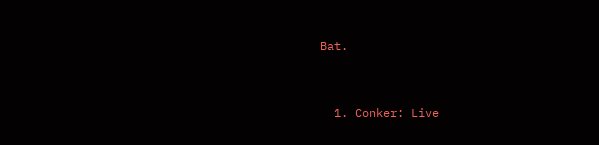Bat.



  1. Conker: Live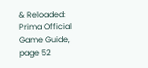& Reloaded: Prima Official Game Guide, page 52